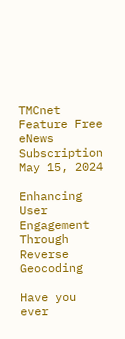TMCnet Feature Free eNews Subscription
May 15, 2024

Enhancing User Engagement Through Reverse Geocoding

Have you ever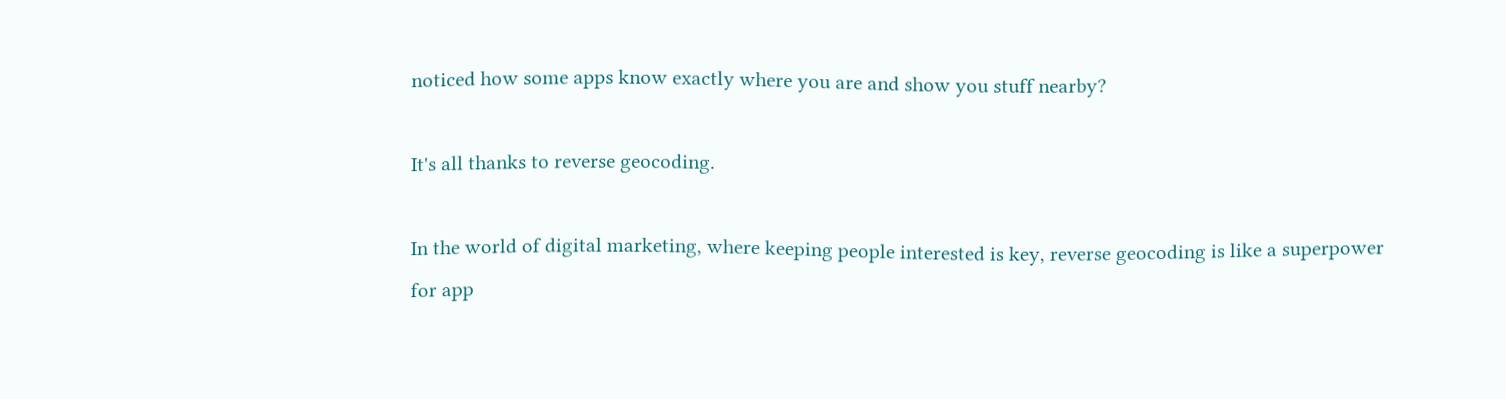noticed how some apps know exactly where you are and show you stuff nearby?

It's all thanks to reverse geocoding.

In the world of digital marketing, where keeping people interested is key, reverse geocoding is like a superpower for app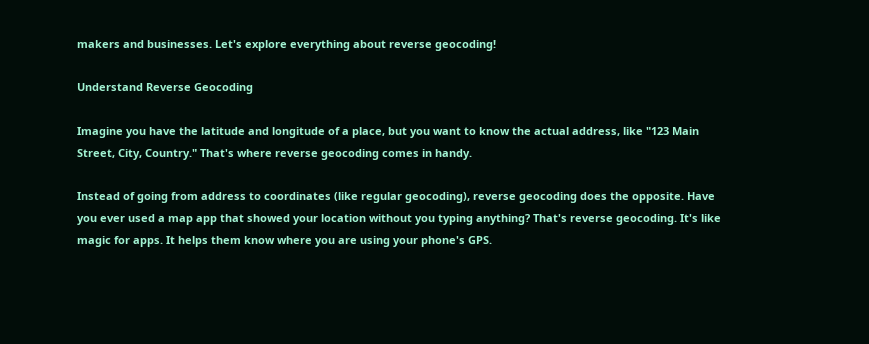makers and businesses. Let's explore everything about reverse geocoding!

Understand Reverse Geocoding

Imagine you have the latitude and longitude of a place, but you want to know the actual address, like "123 Main Street, City, Country." That's where reverse geocoding comes in handy.

Instead of going from address to coordinates (like regular geocoding), reverse geocoding does the opposite. Have you ever used a map app that showed your location without you typing anything? That's reverse geocoding. It's like magic for apps. It helps them know where you are using your phone's GPS.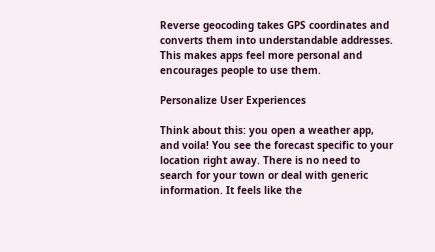Reverse geocoding takes GPS coordinates and converts them into understandable addresses. This makes apps feel more personal and encourages people to use them.

Personalize User Experiences

Think about this: you open a weather app, and voila! You see the forecast specific to your location right away. There is no need to search for your town or deal with generic information. It feels like the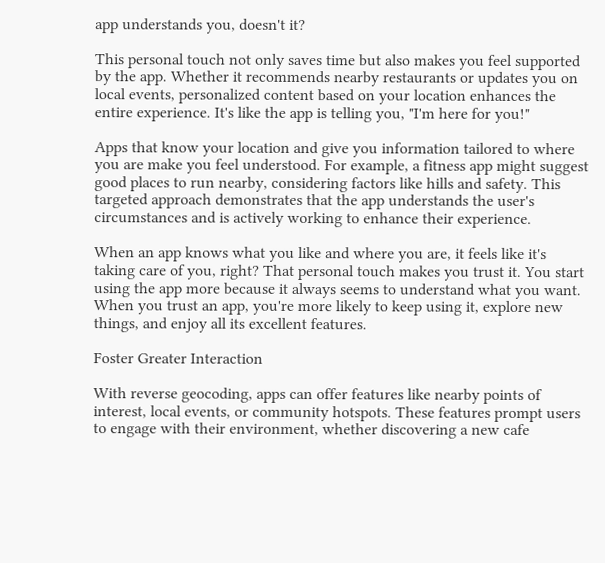app understands you, doesn't it?

This personal touch not only saves time but also makes you feel supported by the app. Whether it recommends nearby restaurants or updates you on local events, personalized content based on your location enhances the entire experience. It's like the app is telling you, "I'm here for you!"

Apps that know your location and give you information tailored to where you are make you feel understood. For example, a fitness app might suggest good places to run nearby, considering factors like hills and safety. This targeted approach demonstrates that the app understands the user's circumstances and is actively working to enhance their experience.

When an app knows what you like and where you are, it feels like it's taking care of you, right? That personal touch makes you trust it. You start using the app more because it always seems to understand what you want. When you trust an app, you're more likely to keep using it, explore new things, and enjoy all its excellent features.

Foster Greater Interaction

With reverse geocoding, apps can offer features like nearby points of interest, local events, or community hotspots. These features prompt users to engage with their environment, whether discovering a new cafe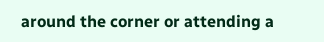around the corner or attending a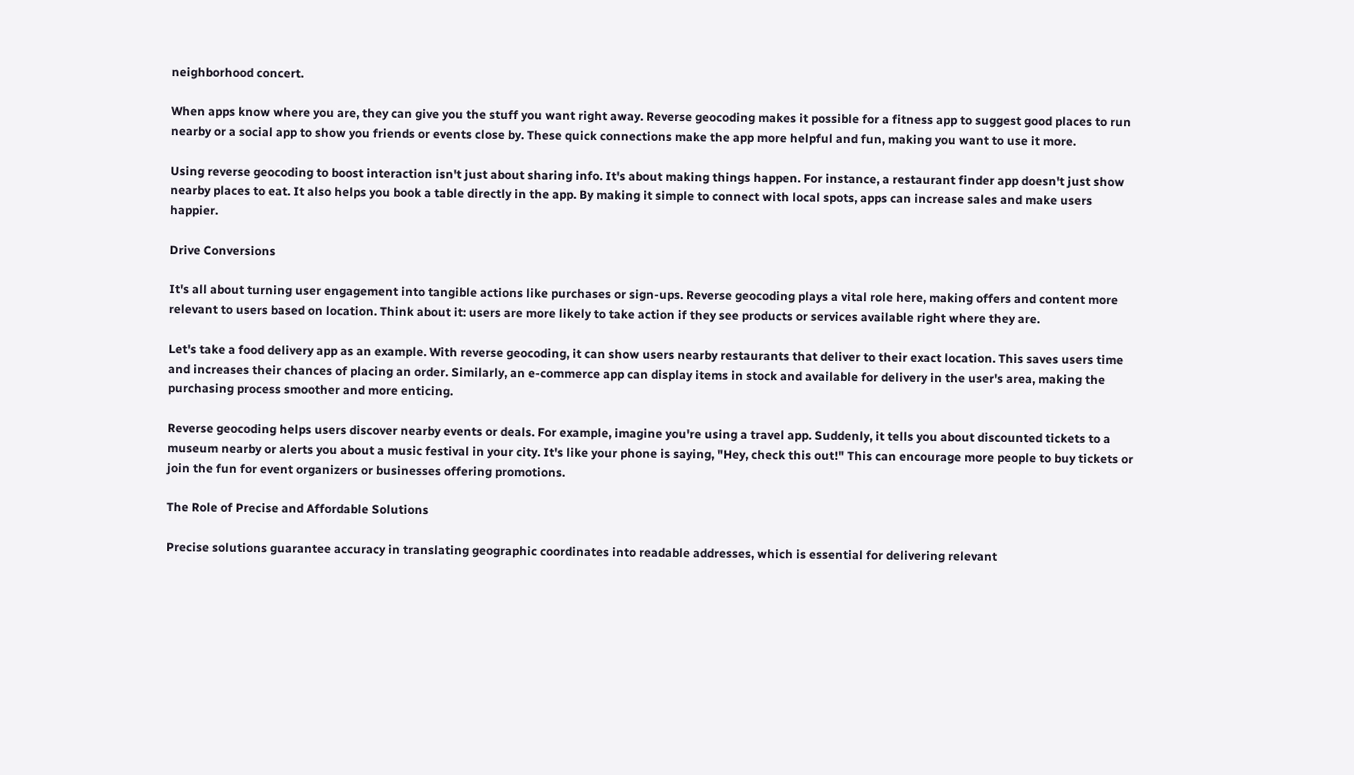neighborhood concert.

When apps know where you are, they can give you the stuff you want right away. Reverse geocoding makes it possible for a fitness app to suggest good places to run nearby or a social app to show you friends or events close by. These quick connections make the app more helpful and fun, making you want to use it more.

Using reverse geocoding to boost interaction isn't just about sharing info. It's about making things happen. For instance, a restaurant finder app doesn't just show nearby places to eat. It also helps you book a table directly in the app. By making it simple to connect with local spots, apps can increase sales and make users happier.

Drive Conversions

It's all about turning user engagement into tangible actions like purchases or sign-ups. Reverse geocoding plays a vital role here, making offers and content more relevant to users based on location. Think about it: users are more likely to take action if they see products or services available right where they are.

Let's take a food delivery app as an example. With reverse geocoding, it can show users nearby restaurants that deliver to their exact location. This saves users time and increases their chances of placing an order. Similarly, an e-commerce app can display items in stock and available for delivery in the user's area, making the purchasing process smoother and more enticing.

Reverse geocoding helps users discover nearby events or deals. For example, imagine you're using a travel app. Suddenly, it tells you about discounted tickets to a museum nearby or alerts you about a music festival in your city. It's like your phone is saying, "Hey, check this out!" This can encourage more people to buy tickets or join the fun for event organizers or businesses offering promotions.

The Role of Precise and Affordable Solutions

Precise solutions guarantee accuracy in translating geographic coordinates into readable addresses, which is essential for delivering relevant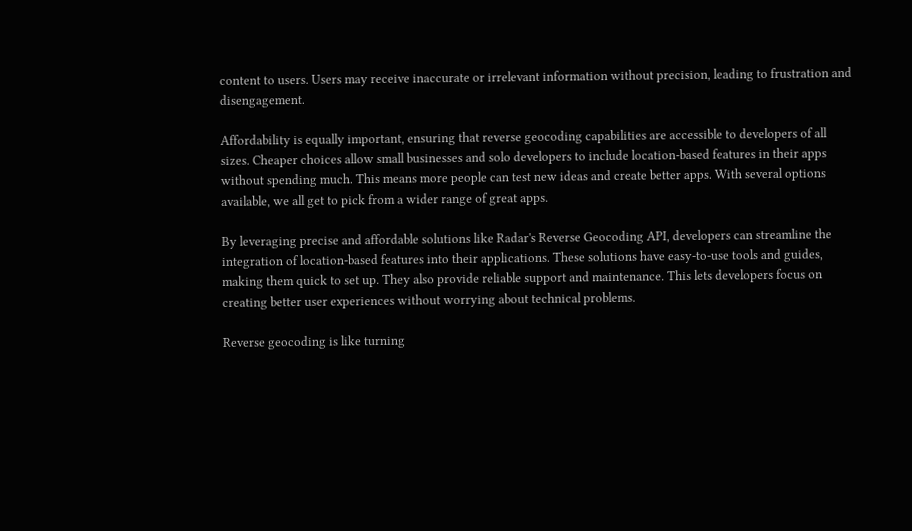content to users. Users may receive inaccurate or irrelevant information without precision, leading to frustration and disengagement.

Affordability is equally important, ensuring that reverse geocoding capabilities are accessible to developers of all sizes. Cheaper choices allow small businesses and solo developers to include location-based features in their apps without spending much. This means more people can test new ideas and create better apps. With several options available, we all get to pick from a wider range of great apps.

By leveraging precise and affordable solutions like Radar's Reverse Geocoding API, developers can streamline the integration of location-based features into their applications. These solutions have easy-to-use tools and guides, making them quick to set up. They also provide reliable support and maintenance. This lets developers focus on creating better user experiences without worrying about technical problems.

Reverse geocoding is like turning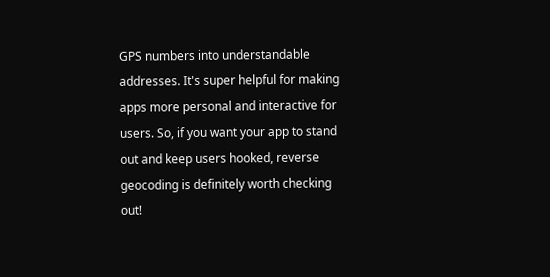GPS numbers into understandable addresses. It's super helpful for making apps more personal and interactive for users. So, if you want your app to stand out and keep users hooked, reverse geocoding is definitely worth checking out!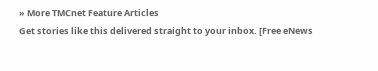» More TMCnet Feature Articles
Get stories like this delivered straight to your inbox. [Free eNews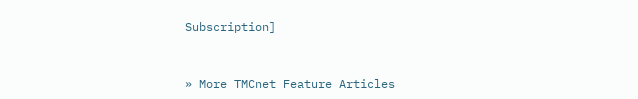Subscription]


» More TMCnet Feature Articles